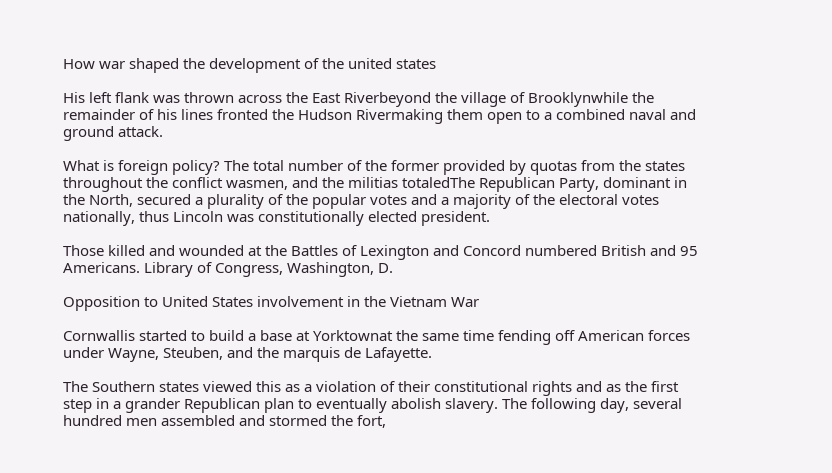How war shaped the development of the united states

His left flank was thrown across the East Riverbeyond the village of Brooklynwhile the remainder of his lines fronted the Hudson Rivermaking them open to a combined naval and ground attack.

What is foreign policy? The total number of the former provided by quotas from the states throughout the conflict wasmen, and the militias totaledThe Republican Party, dominant in the North, secured a plurality of the popular votes and a majority of the electoral votes nationally, thus Lincoln was constitutionally elected president.

Those killed and wounded at the Battles of Lexington and Concord numbered British and 95 Americans. Library of Congress, Washington, D.

Opposition to United States involvement in the Vietnam War

Cornwallis started to build a base at Yorktownat the same time fending off American forces under Wayne, Steuben, and the marquis de Lafayette.

The Southern states viewed this as a violation of their constitutional rights and as the first step in a grander Republican plan to eventually abolish slavery. The following day, several hundred men assembled and stormed the fort,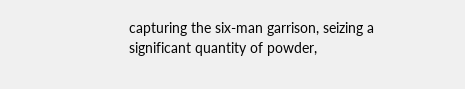capturing the six-man garrison, seizing a significant quantity of powder,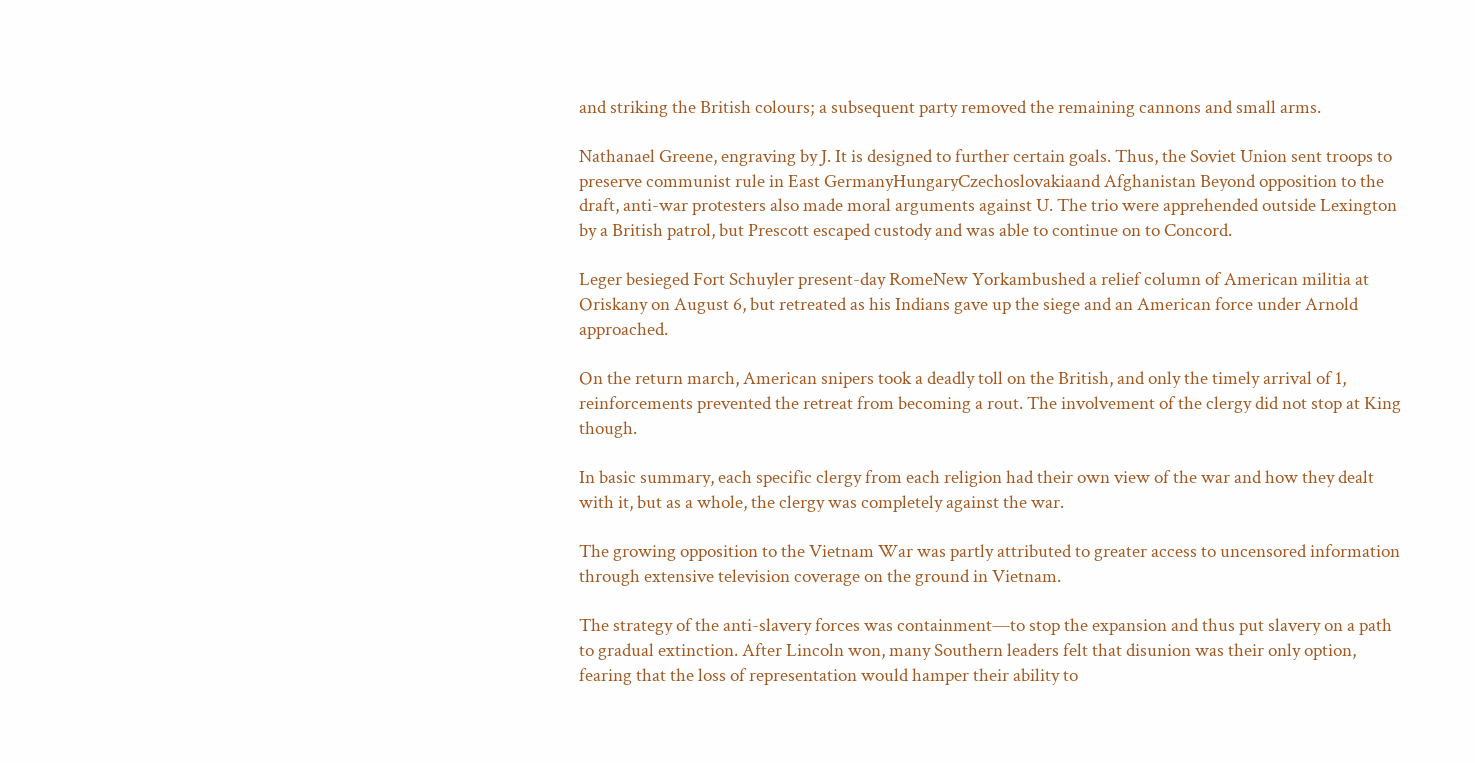and striking the British colours; a subsequent party removed the remaining cannons and small arms.

Nathanael Greene, engraving by J. It is designed to further certain goals. Thus, the Soviet Union sent troops to preserve communist rule in East GermanyHungaryCzechoslovakiaand Afghanistan Beyond opposition to the draft, anti-war protesters also made moral arguments against U. The trio were apprehended outside Lexington by a British patrol, but Prescott escaped custody and was able to continue on to Concord.

Leger besieged Fort Schuyler present-day RomeNew Yorkambushed a relief column of American militia at Oriskany on August 6, but retreated as his Indians gave up the siege and an American force under Arnold approached.

On the return march, American snipers took a deadly toll on the British, and only the timely arrival of 1, reinforcements prevented the retreat from becoming a rout. The involvement of the clergy did not stop at King though.

In basic summary, each specific clergy from each religion had their own view of the war and how they dealt with it, but as a whole, the clergy was completely against the war.

The growing opposition to the Vietnam War was partly attributed to greater access to uncensored information through extensive television coverage on the ground in Vietnam.

The strategy of the anti-slavery forces was containment—to stop the expansion and thus put slavery on a path to gradual extinction. After Lincoln won, many Southern leaders felt that disunion was their only option, fearing that the loss of representation would hamper their ability to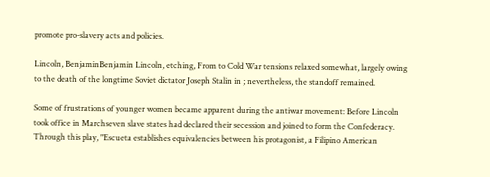promote pro-slavery acts and policies.

Lincoln, BenjaminBenjamin Lincoln, etching, From to Cold War tensions relaxed somewhat, largely owing to the death of the longtime Soviet dictator Joseph Stalin in ; nevertheless, the standoff remained.

Some of frustrations of younger women became apparent during the antiwar movement: Before Lincoln took office in Marchseven slave states had declared their secession and joined to form the Confederacy. Through this play, "Escueta establishes equivalencies between his protagonist, a Filipino American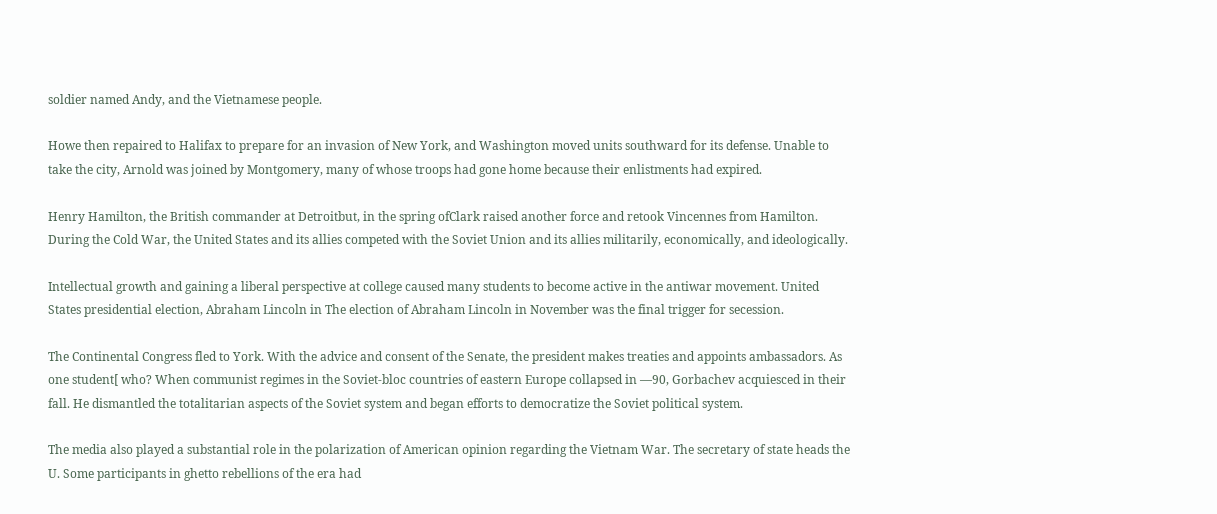soldier named Andy, and the Vietnamese people.

Howe then repaired to Halifax to prepare for an invasion of New York, and Washington moved units southward for its defense. Unable to take the city, Arnold was joined by Montgomery, many of whose troops had gone home because their enlistments had expired.

Henry Hamilton, the British commander at Detroitbut, in the spring ofClark raised another force and retook Vincennes from Hamilton. During the Cold War, the United States and its allies competed with the Soviet Union and its allies militarily, economically, and ideologically.

Intellectual growth and gaining a liberal perspective at college caused many students to become active in the antiwar movement. United States presidential election, Abraham Lincoln in The election of Abraham Lincoln in November was the final trigger for secession.

The Continental Congress fled to York. With the advice and consent of the Senate, the president makes treaties and appoints ambassadors. As one student[ who? When communist regimes in the Soviet-bloc countries of eastern Europe collapsed in —90, Gorbachev acquiesced in their fall. He dismantled the totalitarian aspects of the Soviet system and began efforts to democratize the Soviet political system.

The media also played a substantial role in the polarization of American opinion regarding the Vietnam War. The secretary of state heads the U. Some participants in ghetto rebellions of the era had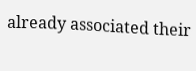already associated their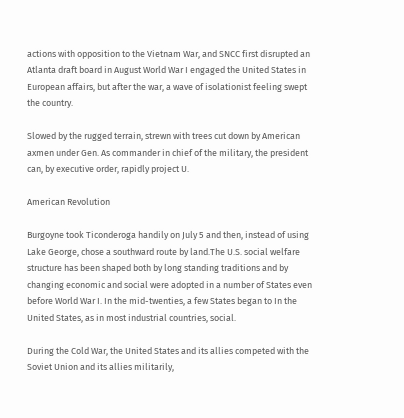actions with opposition to the Vietnam War, and SNCC first disrupted an Atlanta draft board in August World War I engaged the United States in European affairs, but after the war, a wave of isolationist feeling swept the country.

Slowed by the rugged terrain, strewn with trees cut down by American axmen under Gen. As commander in chief of the military, the president can, by executive order, rapidly project U.

American Revolution

Burgoyne took Ticonderoga handily on July 5 and then, instead of using Lake George, chose a southward route by land.The U.S. social welfare structure has been shaped both by long standing traditions and by changing economic and social were adopted in a number of States even before World War I. In the mid-twenties, a few States began to In the United States, as in most industrial countries, social.

During the Cold War, the United States and its allies competed with the Soviet Union and its allies militarily,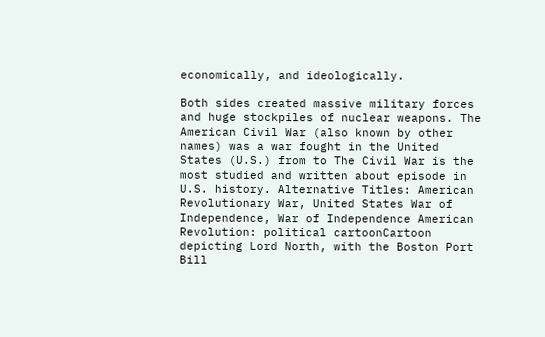economically, and ideologically.

Both sides created massive military forces and huge stockpiles of nuclear weapons. The American Civil War (also known by other names) was a war fought in the United States (U.S.) from to The Civil War is the most studied and written about episode in U.S. history. Alternative Titles: American Revolutionary War, United States War of Independence, War of Independence American Revolution: political cartoonCartoon depicting Lord North, with the Boston Port Bill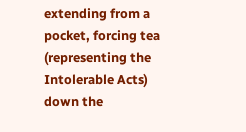extending from a pocket, forcing tea (representing the Intolerable Acts) down the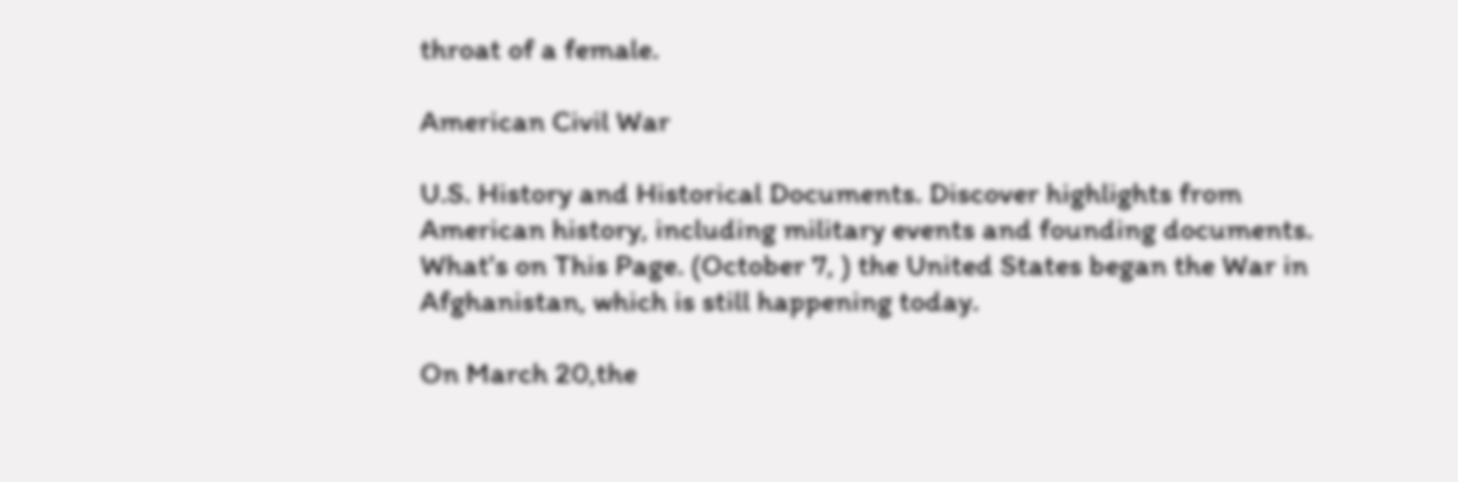throat of a female.

American Civil War

U.S. History and Historical Documents. Discover highlights from American history, including military events and founding documents. What's on This Page. (October 7, ) the United States began the War in Afghanistan, which is still happening today.

On March 20,the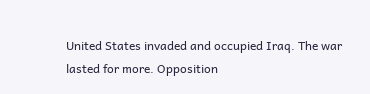United States invaded and occupied Iraq. The war lasted for more. Opposition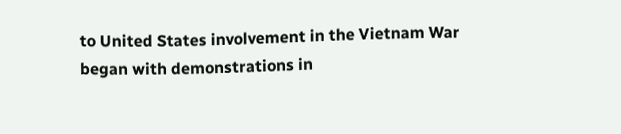to United States involvement in the Vietnam War began with demonstrations in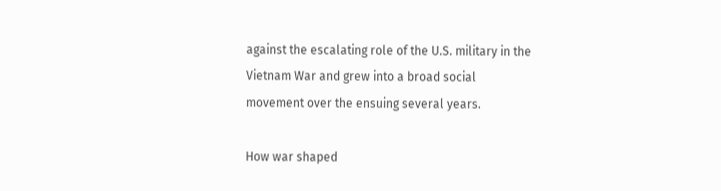against the escalating role of the U.S. military in the Vietnam War and grew into a broad social movement over the ensuing several years.

How war shaped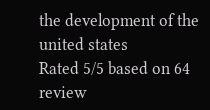the development of the united states
Rated 5/5 based on 64 review